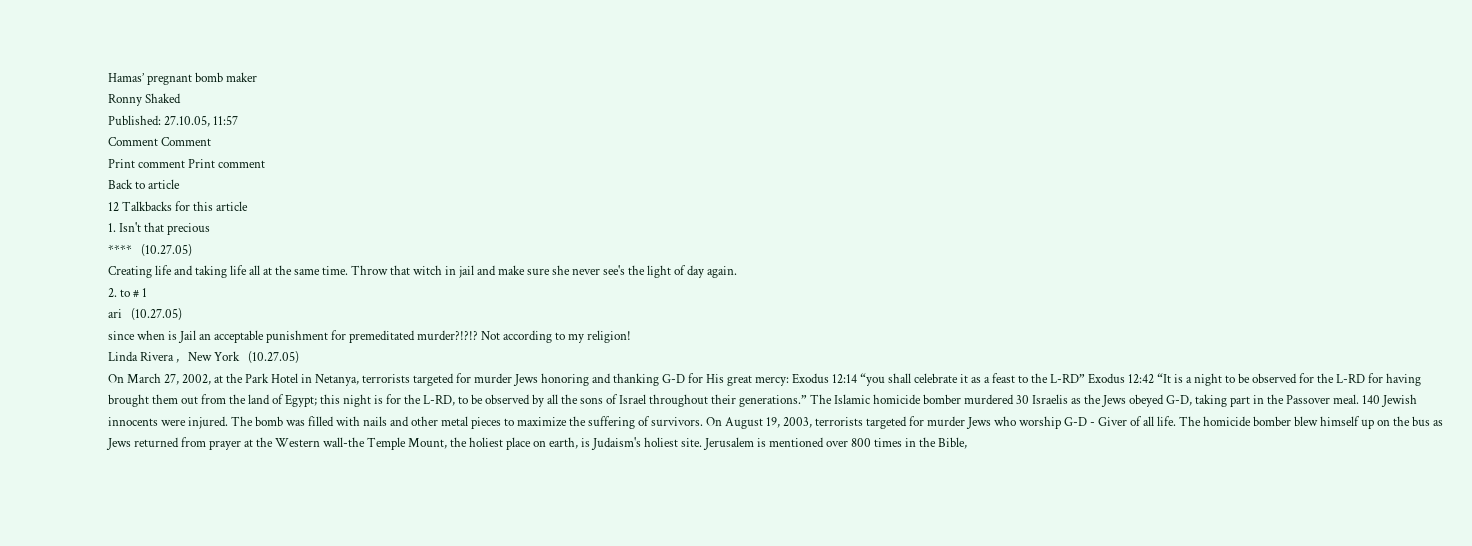Hamas’ pregnant bomb maker
Ronny Shaked
Published: 27.10.05, 11:57
Comment Comment
Print comment Print comment
Back to article
12 Talkbacks for this article
1. Isn't that precious
****   (10.27.05)
Creating life and taking life all at the same time. Throw that witch in jail and make sure she never see's the light of day again.
2. to # 1
ari   (10.27.05)
since when is Jail an acceptable punishment for premeditated murder?!?!? Not according to my religion!
Linda Rivera ,   New York   (10.27.05)
On March 27, 2002, at the Park Hotel in Netanya, terrorists targeted for murder Jews honoring and thanking G-D for His great mercy: Exodus 12:14 “you shall celebrate it as a feast to the L-RD” Exodus 12:42 “It is a night to be observed for the L-RD for having brought them out from the land of Egypt; this night is for the L-RD, to be observed by all the sons of Israel throughout their generations.” The Islamic homicide bomber murdered 30 Israelis as the Jews obeyed G-D, taking part in the Passover meal. 140 Jewish innocents were injured. The bomb was filled with nails and other metal pieces to maximize the suffering of survivors. On August 19, 2003, terrorists targeted for murder Jews who worship G-D - Giver of all life. The homicide bomber blew himself up on the bus as Jews returned from prayer at the Western wall-the Temple Mount, the holiest place on earth, is Judaism's holiest site. Jerusalem is mentioned over 800 times in the Bible,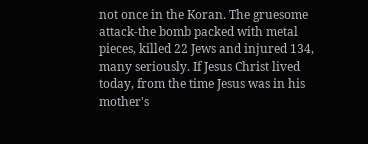not once in the Koran. The gruesome attack-the bomb packed with metal pieces, killed 22 Jews and injured 134, many seriously. If Jesus Christ lived today, from the time Jesus was in his mother's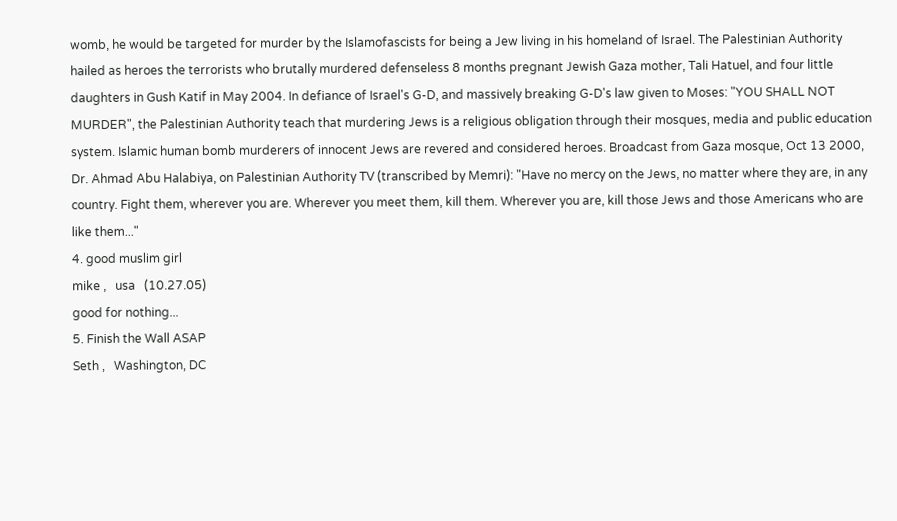womb, he would be targeted for murder by the Islamofascists for being a Jew living in his homeland of Israel. The Palestinian Authority hailed as heroes the terrorists who brutally murdered defenseless 8 months pregnant Jewish Gaza mother, Tali Hatuel, and four little daughters in Gush Katif in May 2004. In defiance of Israel's G-D, and massively breaking G-D's law given to Moses: "YOU SHALL NOT MURDER", the Palestinian Authority teach that murdering Jews is a religious obligation through their mosques, media and public education system. Islamic human bomb murderers of innocent Jews are revered and considered heroes. Broadcast from Gaza mosque, Oct 13 2000, Dr. Ahmad Abu Halabiya, on Palestinian Authority TV (transcribed by Memri): "Have no mercy on the Jews, no matter where they are, in any country. Fight them, wherever you are. Wherever you meet them, kill them. Wherever you are, kill those Jews and those Americans who are like them..."
4. good muslim girl
mike ,   usa   (10.27.05)
good for nothing...
5. Finish the Wall ASAP
Seth ,   Washington, DC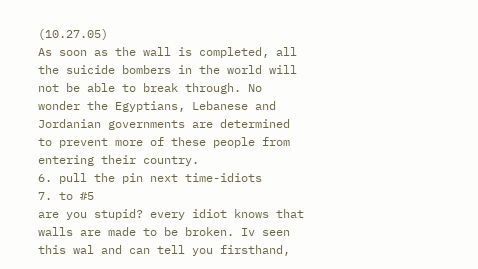(10.27.05)
As soon as the wall is completed, all the suicide bombers in the world will not be able to break through. No wonder the Egyptians, Lebanese and Jordanian governments are determined to prevent more of these people from entering their country.
6. pull the pin next time-idiots
7. to #5
are you stupid? every idiot knows that walls are made to be broken. Iv seen this wal and can tell you firsthand,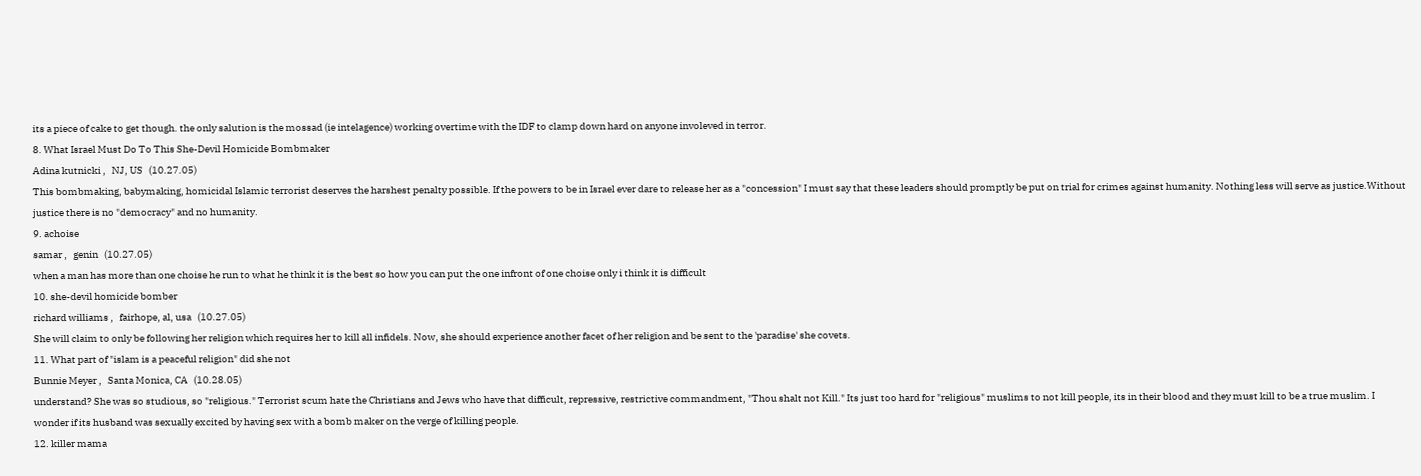its a piece of cake to get though. the only salution is the mossad (ie intelagence) working overtime with the IDF to clamp down hard on anyone involeved in terror.
8. What Israel Must Do To This She-Devil Homicide Bombmaker
Adina kutnicki ,   NJ, US   (10.27.05)
This bombmaking, babymaking, homicidal Islamic terrorist deserves the harshest penalty possible. If the powers to be in Israel ever dare to release her as a "concession" I must say that these leaders should promptly be put on trial for crimes against humanity. Nothing less will serve as justice.Without justice there is no "democracy" and no humanity.
9. achoise
samar ,   genin   (10.27.05)
when a man has more than one choise he run to what he think it is the best so how you can put the one infront of one choise only i think it is difficult
10. she-devil homicide bomber
richard williams ,   fairhope, al, usa   (10.27.05)
She will claim to only be following her religion which requires her to kill all infidels. Now, she should experience another facet of her religion and be sent to the 'paradise' she covets.
11. What part of "islam is a peaceful religion" did she not
Bunnie Meyer ,   Santa Monica, CA   (10.28.05)
understand? She was so studious, so "religious." Terrorist scum hate the Christians and Jews who have that difficult, repressive, restrictive commandment, "Thou shalt not Kill." Its just too hard for "religious" muslims to not kill people, its in their blood and they must kill to be a true muslim. I wonder if its husband was sexually excited by having sex with a bomb maker on the verge of killing people.
12. killer mama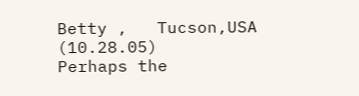Betty ,   Tucson,USA   (10.28.05)
Perhaps the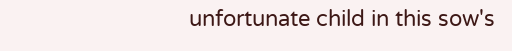unfortunate child in this sow's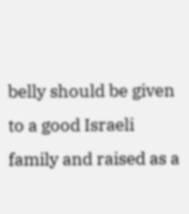belly should be given to a good Israeli family and raised as a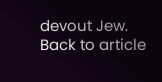devout Jew.
Back to article